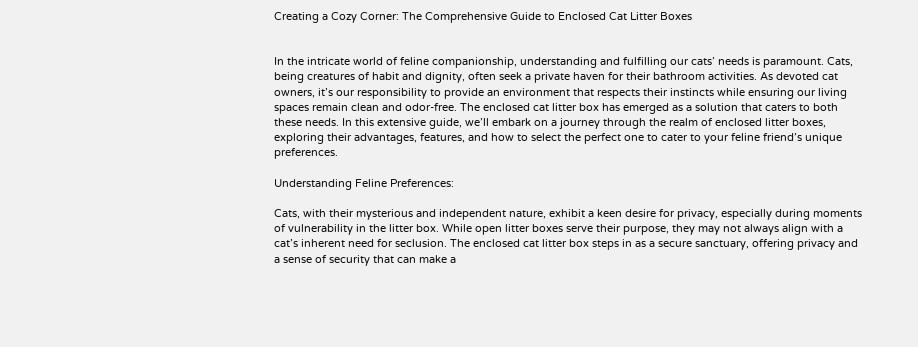Creating a Cozy Corner: The Comprehensive Guide to Enclosed Cat Litter Boxes


In the intricate world of feline companionship, understanding and fulfilling our cats’ needs is paramount. Cats, being creatures of habit and dignity, often seek a private haven for their bathroom activities. As devoted cat owners, it’s our responsibility to provide an environment that respects their instincts while ensuring our living spaces remain clean and odor-free. The enclosed cat litter box has emerged as a solution that caters to both these needs. In this extensive guide, we’ll embark on a journey through the realm of enclosed litter boxes, exploring their advantages, features, and how to select the perfect one to cater to your feline friend’s unique preferences.

Understanding Feline Preferences:

Cats, with their mysterious and independent nature, exhibit a keen desire for privacy, especially during moments of vulnerability in the litter box. While open litter boxes serve their purpose, they may not always align with a cat’s inherent need for seclusion. The enclosed cat litter box steps in as a secure sanctuary, offering privacy and a sense of security that can make a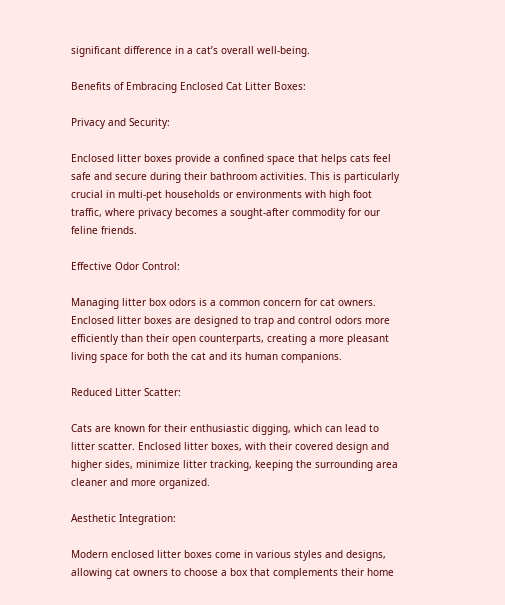significant difference in a cat’s overall well-being.

Benefits of Embracing Enclosed Cat Litter Boxes:

Privacy and Security:

Enclosed litter boxes provide a confined space that helps cats feel safe and secure during their bathroom activities. This is particularly crucial in multi-pet households or environments with high foot traffic, where privacy becomes a sought-after commodity for our feline friends.

Effective Odor Control:

Managing litter box odors is a common concern for cat owners. Enclosed litter boxes are designed to trap and control odors more efficiently than their open counterparts, creating a more pleasant living space for both the cat and its human companions.

Reduced Litter Scatter:

Cats are known for their enthusiastic digging, which can lead to litter scatter. Enclosed litter boxes, with their covered design and higher sides, minimize litter tracking, keeping the surrounding area cleaner and more organized.

Aesthetic Integration:

Modern enclosed litter boxes come in various styles and designs, allowing cat owners to choose a box that complements their home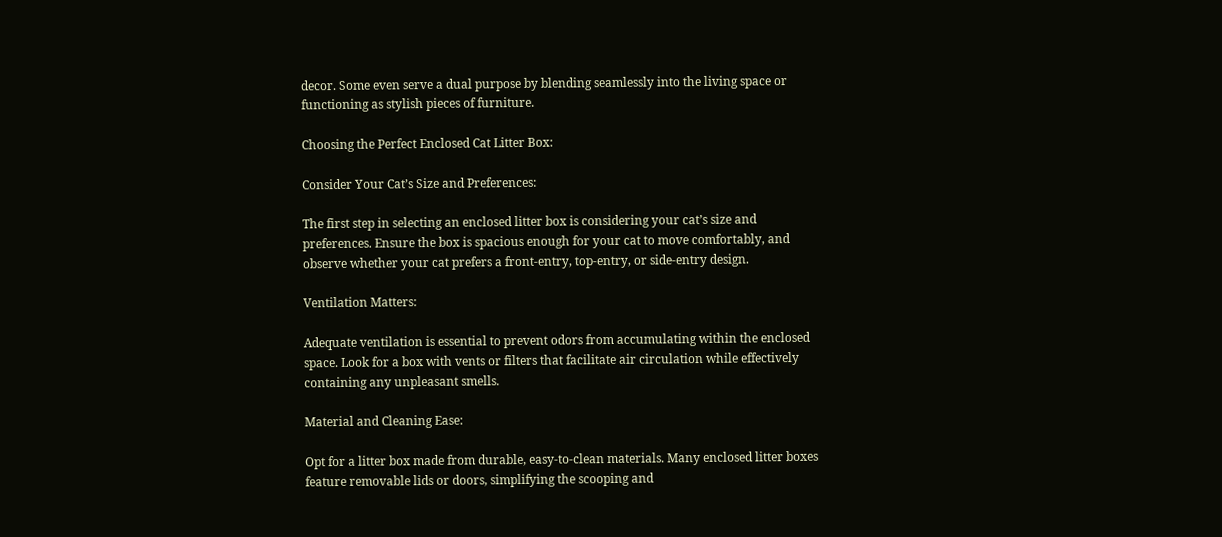decor. Some even serve a dual purpose by blending seamlessly into the living space or functioning as stylish pieces of furniture.

Choosing the Perfect Enclosed Cat Litter Box:

Consider Your Cat’s Size and Preferences:

The first step in selecting an enclosed litter box is considering your cat’s size and preferences. Ensure the box is spacious enough for your cat to move comfortably, and observe whether your cat prefers a front-entry, top-entry, or side-entry design.

Ventilation Matters:

Adequate ventilation is essential to prevent odors from accumulating within the enclosed space. Look for a box with vents or filters that facilitate air circulation while effectively containing any unpleasant smells.

Material and Cleaning Ease:

Opt for a litter box made from durable, easy-to-clean materials. Many enclosed litter boxes feature removable lids or doors, simplifying the scooping and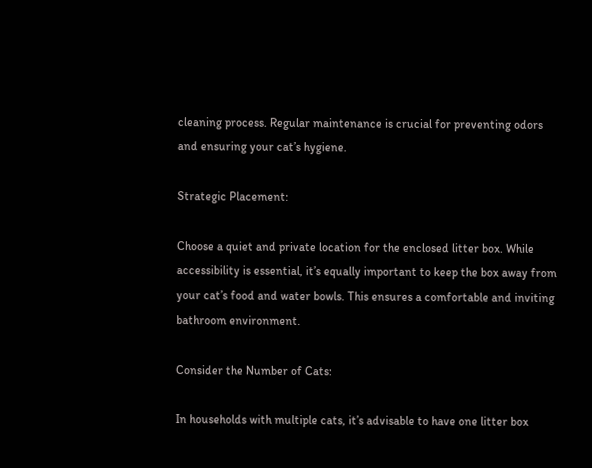cleaning process. Regular maintenance is crucial for preventing odors and ensuring your cat’s hygiene.

Strategic Placement:

Choose a quiet and private location for the enclosed litter box. While accessibility is essential, it’s equally important to keep the box away from your cat’s food and water bowls. This ensures a comfortable and inviting bathroom environment.

Consider the Number of Cats:

In households with multiple cats, it’s advisable to have one litter box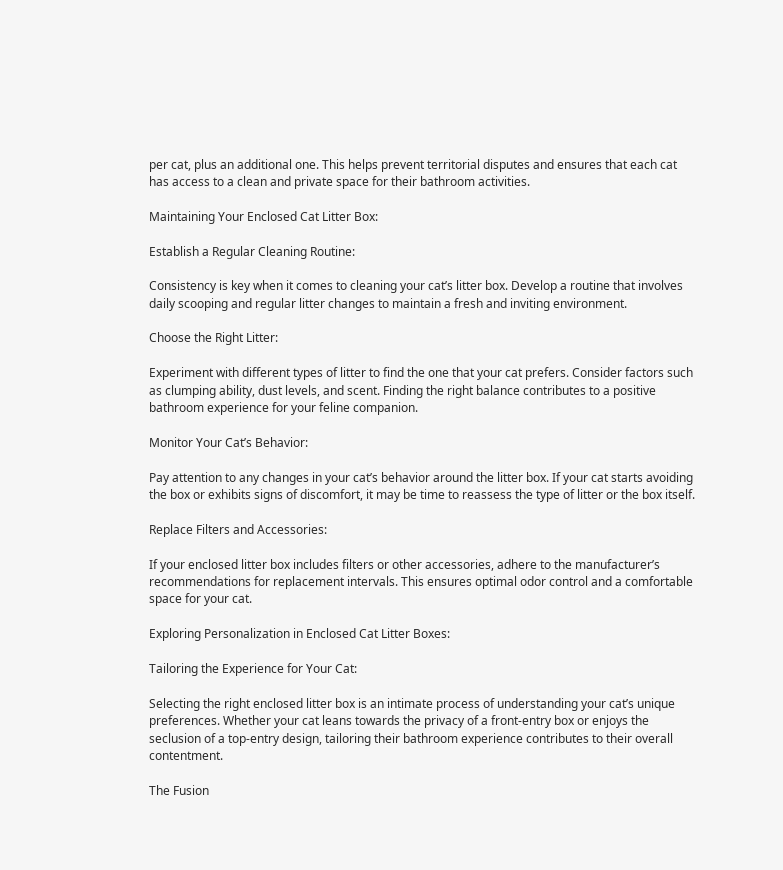per cat, plus an additional one. This helps prevent territorial disputes and ensures that each cat has access to a clean and private space for their bathroom activities.

Maintaining Your Enclosed Cat Litter Box:

Establish a Regular Cleaning Routine:

Consistency is key when it comes to cleaning your cat’s litter box. Develop a routine that involves daily scooping and regular litter changes to maintain a fresh and inviting environment.

Choose the Right Litter:

Experiment with different types of litter to find the one that your cat prefers. Consider factors such as clumping ability, dust levels, and scent. Finding the right balance contributes to a positive bathroom experience for your feline companion.

Monitor Your Cat’s Behavior:

Pay attention to any changes in your cat’s behavior around the litter box. If your cat starts avoiding the box or exhibits signs of discomfort, it may be time to reassess the type of litter or the box itself.

Replace Filters and Accessories:

If your enclosed litter box includes filters or other accessories, adhere to the manufacturer’s recommendations for replacement intervals. This ensures optimal odor control and a comfortable space for your cat.

Exploring Personalization in Enclosed Cat Litter Boxes:

Tailoring the Experience for Your Cat:

Selecting the right enclosed litter box is an intimate process of understanding your cat’s unique preferences. Whether your cat leans towards the privacy of a front-entry box or enjoys the seclusion of a top-entry design, tailoring their bathroom experience contributes to their overall contentment.

The Fusion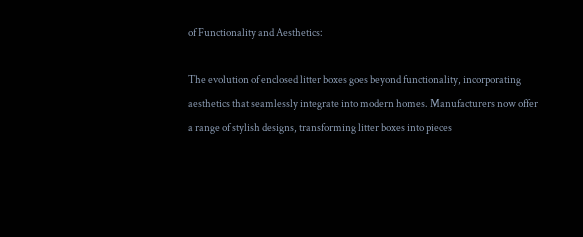of Functionality and Aesthetics:

The evolution of enclosed litter boxes goes beyond functionality, incorporating aesthetics that seamlessly integrate into modern homes. Manufacturers now offer a range of stylish designs, transforming litter boxes into pieces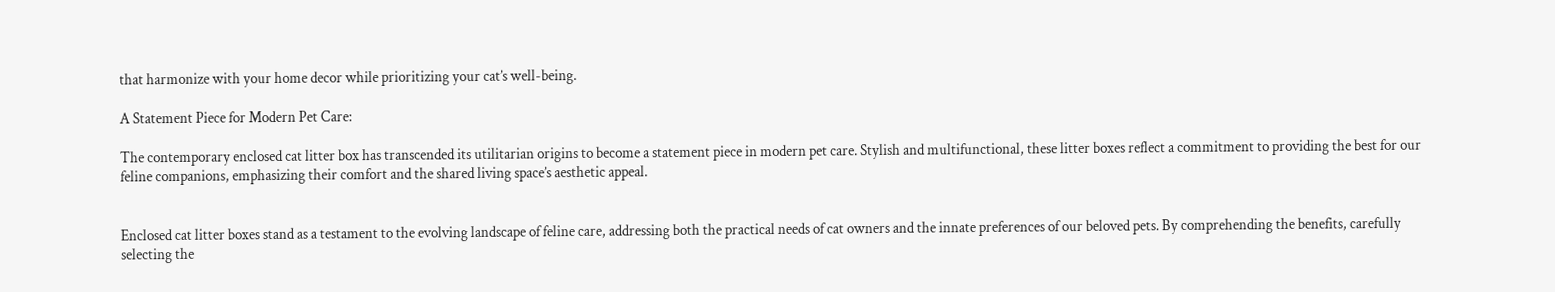that harmonize with your home decor while prioritizing your cat’s well-being.

A Statement Piece for Modern Pet Care:

The contemporary enclosed cat litter box has transcended its utilitarian origins to become a statement piece in modern pet care. Stylish and multifunctional, these litter boxes reflect a commitment to providing the best for our feline companions, emphasizing their comfort and the shared living space’s aesthetic appeal.


Enclosed cat litter boxes stand as a testament to the evolving landscape of feline care, addressing both the practical needs of cat owners and the innate preferences of our beloved pets. By comprehending the benefits, carefully selecting the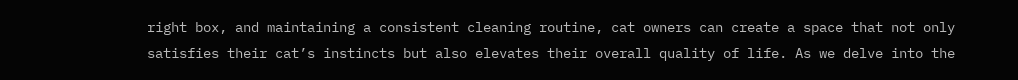right box, and maintaining a consistent cleaning routine, cat owners can create a space that not only satisfies their cat’s instincts but also elevates their overall quality of life. As we delve into the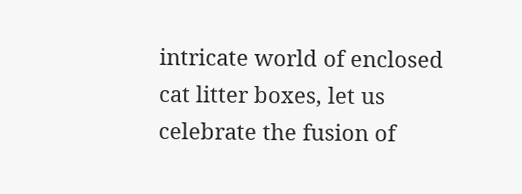intricate world of enclosed cat litter boxes, let us celebrate the fusion of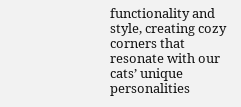functionality and style, creating cozy corners that resonate with our cats’ unique personalities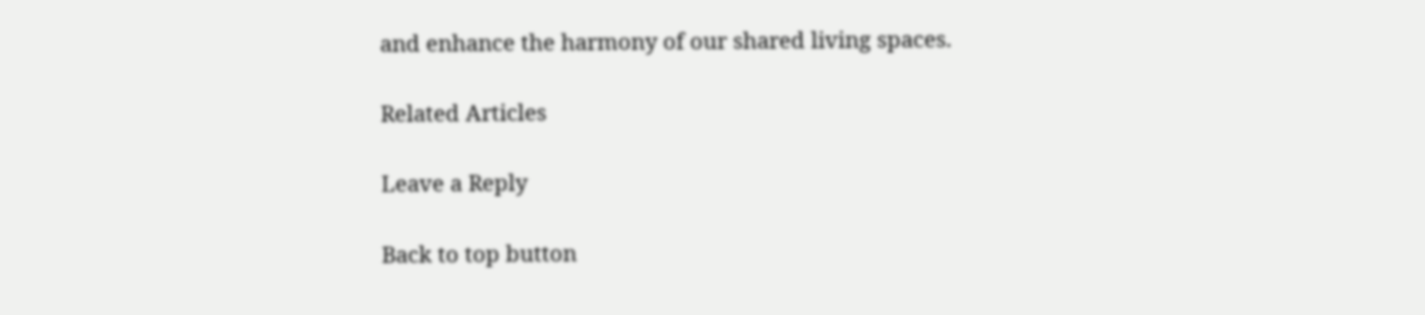and enhance the harmony of our shared living spaces.

Related Articles

Leave a Reply

Back to top button